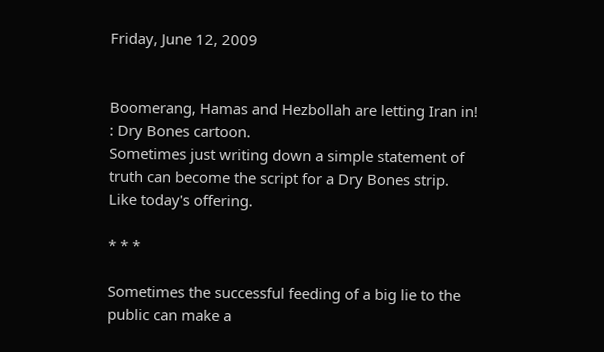Friday, June 12, 2009


Boomerang, Hamas and Hezbollah are letting Iran in! : Dry Bones cartoon.
Sometimes just writing down a simple statement of truth can become the script for a Dry Bones strip.
Like today's offering.

* * *

Sometimes the successful feeding of a big lie to the public can make a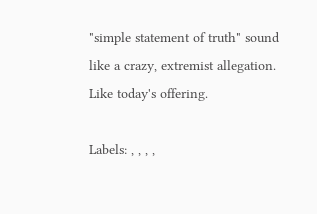"simple statement of truth" sound like a crazy, extremist allegation.
Like today's offering.

Labels: , , , ,